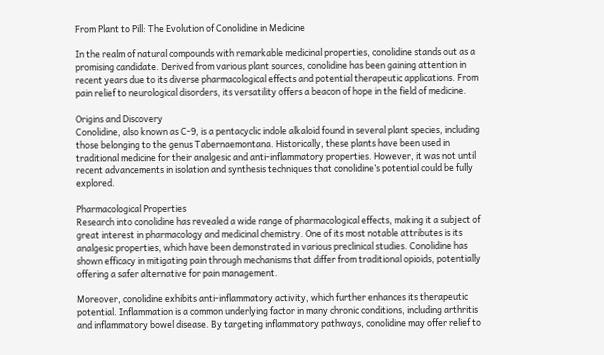From Plant to Pill: The Evolution of Conolidine in Medicine

In the realm of natural compounds with remarkable medicinal properties, conolidine stands out as a promising candidate. Derived from various plant sources, conolidine has been gaining attention in recent years due to its diverse pharmacological effects and potential therapeutic applications. From pain relief to neurological disorders, its versatility offers a beacon of hope in the field of medicine.

Origins and Discovery
Conolidine, also known as C-9, is a pentacyclic indole alkaloid found in several plant species, including those belonging to the genus Tabernaemontana. Historically, these plants have been used in traditional medicine for their analgesic and anti-inflammatory properties. However, it was not until recent advancements in isolation and synthesis techniques that conolidine’s potential could be fully explored.

Pharmacological Properties
Research into conolidine has revealed a wide range of pharmacological effects, making it a subject of great interest in pharmacology and medicinal chemistry. One of its most notable attributes is its analgesic properties, which have been demonstrated in various preclinical studies. Conolidine has shown efficacy in mitigating pain through mechanisms that differ from traditional opioids, potentially offering a safer alternative for pain management.

Moreover, conolidine exhibits anti-inflammatory activity, which further enhances its therapeutic potential. Inflammation is a common underlying factor in many chronic conditions, including arthritis and inflammatory bowel disease. By targeting inflammatory pathways, conolidine may offer relief to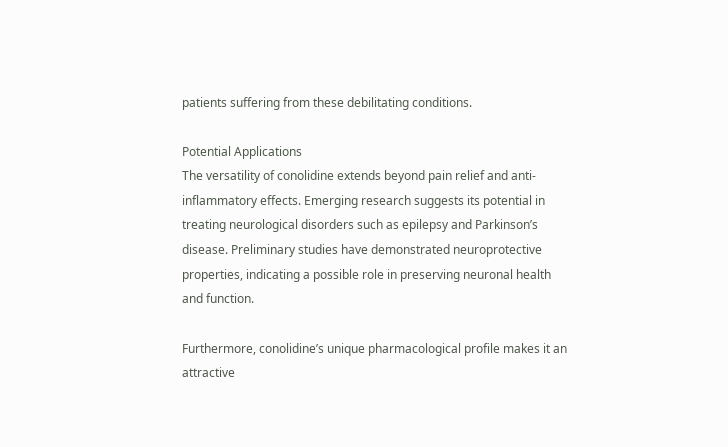patients suffering from these debilitating conditions.

Potential Applications
The versatility of conolidine extends beyond pain relief and anti-inflammatory effects. Emerging research suggests its potential in treating neurological disorders such as epilepsy and Parkinson’s disease. Preliminary studies have demonstrated neuroprotective properties, indicating a possible role in preserving neuronal health and function.

Furthermore, conolidine’s unique pharmacological profile makes it an attractive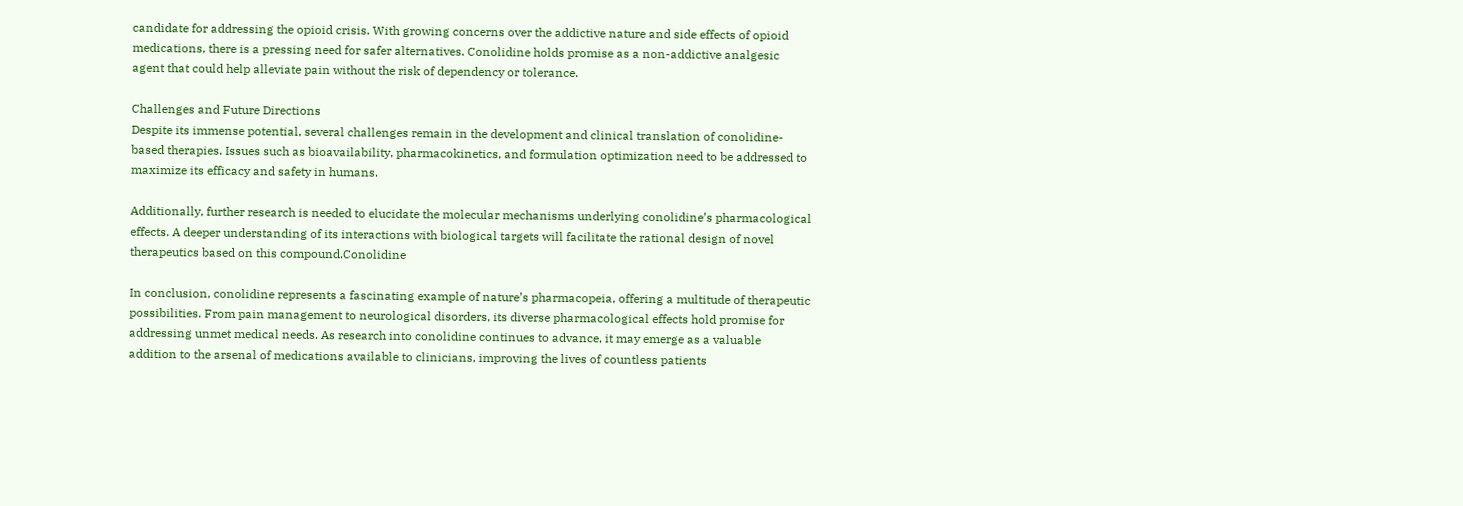candidate for addressing the opioid crisis. With growing concerns over the addictive nature and side effects of opioid medications, there is a pressing need for safer alternatives. Conolidine holds promise as a non-addictive analgesic agent that could help alleviate pain without the risk of dependency or tolerance.

Challenges and Future Directions
Despite its immense potential, several challenges remain in the development and clinical translation of conolidine-based therapies. Issues such as bioavailability, pharmacokinetics, and formulation optimization need to be addressed to maximize its efficacy and safety in humans.

Additionally, further research is needed to elucidate the molecular mechanisms underlying conolidine’s pharmacological effects. A deeper understanding of its interactions with biological targets will facilitate the rational design of novel therapeutics based on this compound.Conolidine

In conclusion, conolidine represents a fascinating example of nature’s pharmacopeia, offering a multitude of therapeutic possibilities. From pain management to neurological disorders, its diverse pharmacological effects hold promise for addressing unmet medical needs. As research into conolidine continues to advance, it may emerge as a valuable addition to the arsenal of medications available to clinicians, improving the lives of countless patients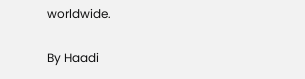worldwide.

By Haadi